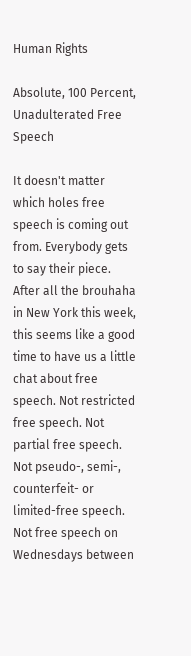Human Rights

Absolute, 100 Percent, Unadulterated Free Speech

It doesn't matter which holes free speech is coming out from. Everybody gets to say their piece.
After all the brouhaha in New York this week, this seems like a good time to have us a little chat about free speech. Not restricted free speech. Not partial free speech. Not pseudo-, semi-, counterfeit- or limited-free speech. Not free speech on Wednesdays between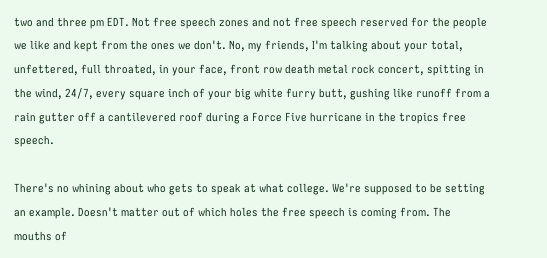two and three pm EDT. Not free speech zones and not free speech reserved for the people we like and kept from the ones we don't. No, my friends, I'm talking about your total, unfettered, full throated, in your face, front row death metal rock concert, spitting in the wind, 24/7, every square inch of your big white furry butt, gushing like runoff from a rain gutter off a cantilevered roof during a Force Five hurricane in the tropics free speech.

There's no whining about who gets to speak at what college. We're supposed to be setting an example. Doesn't matter out of which holes the free speech is coming from. The mouths of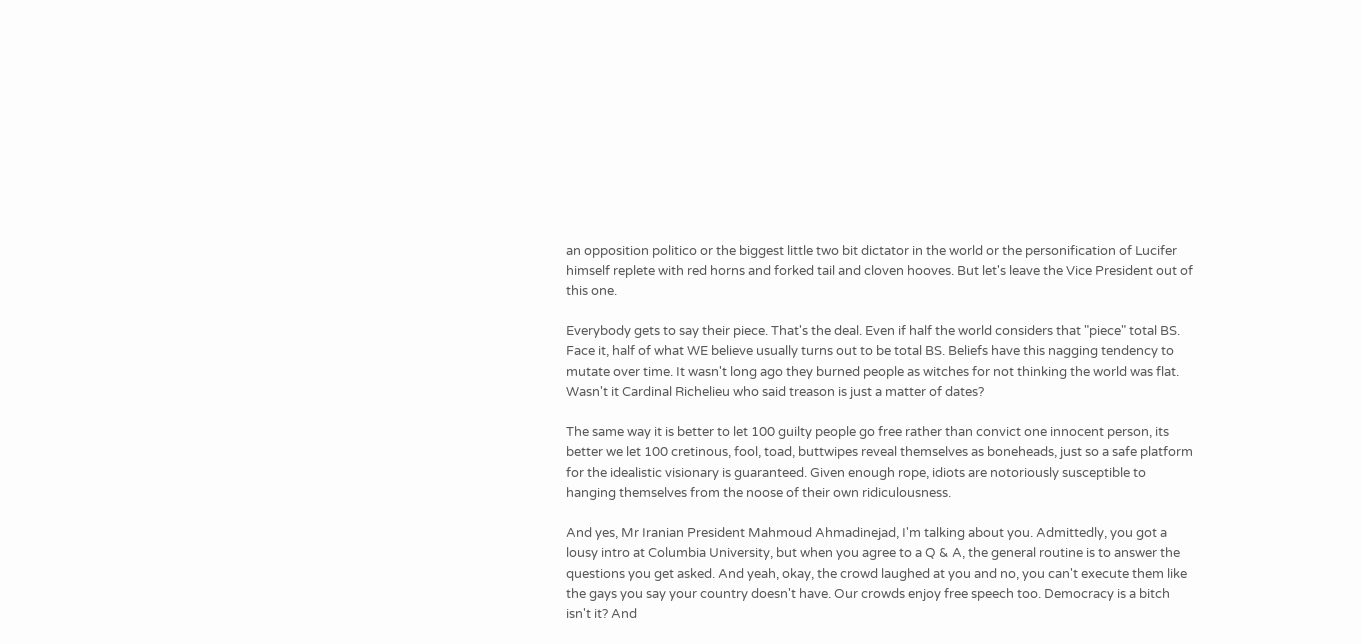an opposition politico or the biggest little two bit dictator in the world or the personification of Lucifer himself replete with red horns and forked tail and cloven hooves. But let's leave the Vice President out of this one.

Everybody gets to say their piece. That's the deal. Even if half the world considers that "piece" total BS. Face it, half of what WE believe usually turns out to be total BS. Beliefs have this nagging tendency to mutate over time. It wasn't long ago they burned people as witches for not thinking the world was flat. Wasn't it Cardinal Richelieu who said treason is just a matter of dates?

The same way it is better to let 100 guilty people go free rather than convict one innocent person, its better we let 100 cretinous, fool, toad, buttwipes reveal themselves as boneheads, just so a safe platform for the idealistic visionary is guaranteed. Given enough rope, idiots are notoriously susceptible to hanging themselves from the noose of their own ridiculousness.

And yes, Mr Iranian President Mahmoud Ahmadinejad, I'm talking about you. Admittedly, you got a lousy intro at Columbia University, but when you agree to a Q & A, the general routine is to answer the questions you get asked. And yeah, okay, the crowd laughed at you and no, you can't execute them like the gays you say your country doesn't have. Our crowds enjoy free speech too. Democracy is a bitch isn't it? And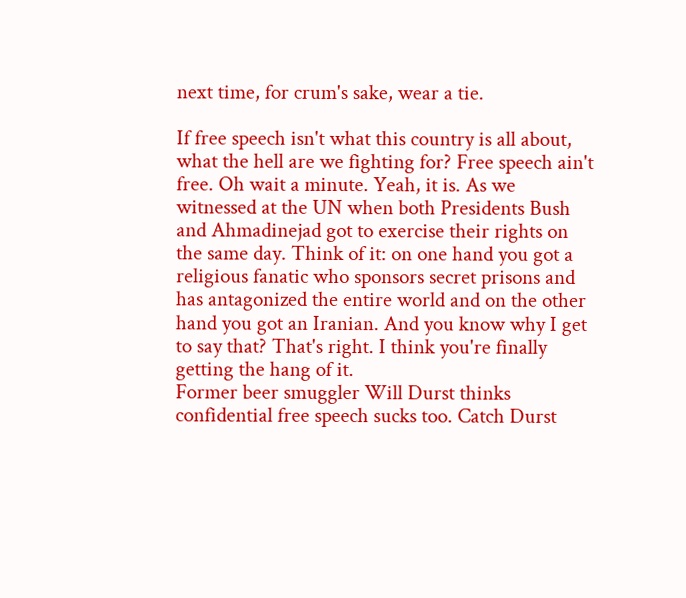next time, for crum's sake, wear a tie.

If free speech isn't what this country is all about, what the hell are we fighting for? Free speech ain't free. Oh wait a minute. Yeah, it is. As we witnessed at the UN when both Presidents Bush and Ahmadinejad got to exercise their rights on the same day. Think of it: on one hand you got a religious fanatic who sponsors secret prisons and has antagonized the entire world and on the other hand you got an Iranian. And you know why I get to say that? That's right. I think you're finally getting the hang of it.
Former beer smuggler Will Durst thinks confidential free speech sucks too. Catch Durst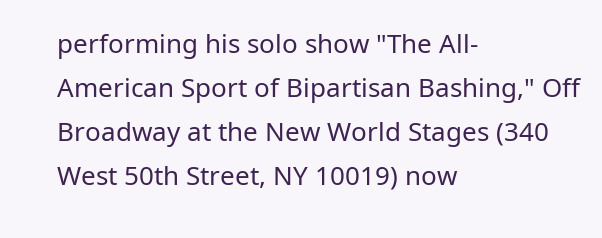performing his solo show "The All- American Sport of Bipartisan Bashing," Off Broadway at the New World Stages (340 West 50th Street, NY 10019) now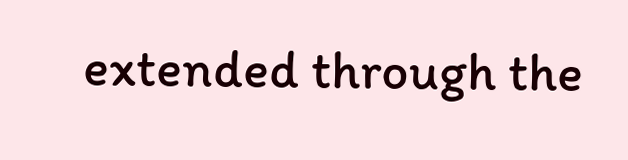extended through the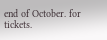end of October. for tickets.